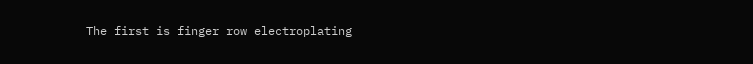The first is finger row electroplating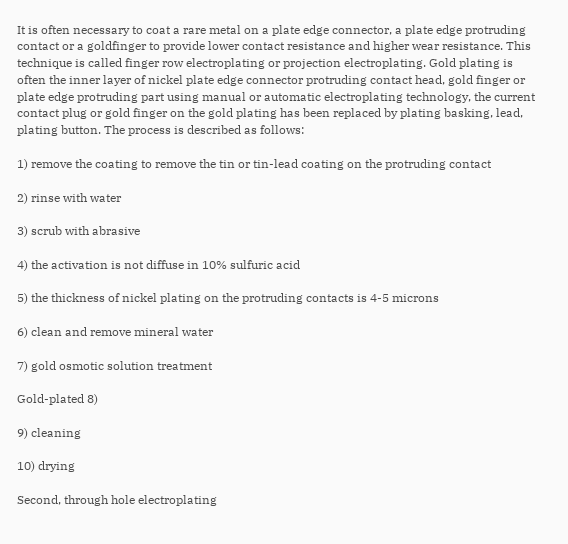It is often necessary to coat a rare metal on a plate edge connector, a plate edge protruding contact or a goldfinger to provide lower contact resistance and higher wear resistance. This technique is called finger row electroplating or projection electroplating. Gold plating is often the inner layer of nickel plate edge connector protruding contact head, gold finger or plate edge protruding part using manual or automatic electroplating technology, the current contact plug or gold finger on the gold plating has been replaced by plating basking, lead, plating button. The process is described as follows:

1) remove the coating to remove the tin or tin-lead coating on the protruding contact

2) rinse with water

3) scrub with abrasive

4) the activation is not diffuse in 10% sulfuric acid

5) the thickness of nickel plating on the protruding contacts is 4-5 microns

6) clean and remove mineral water

7) gold osmotic solution treatment

Gold-plated 8)

9) cleaning

10) drying

Second, through hole electroplating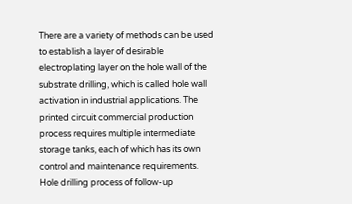There are a variety of methods can be used to establish a layer of desirable electroplating layer on the hole wall of the substrate drilling, which is called hole wall activation in industrial applications. The printed circuit commercial production process requires multiple intermediate storage tanks, each of which has its own control and maintenance requirements. Hole drilling process of follow-up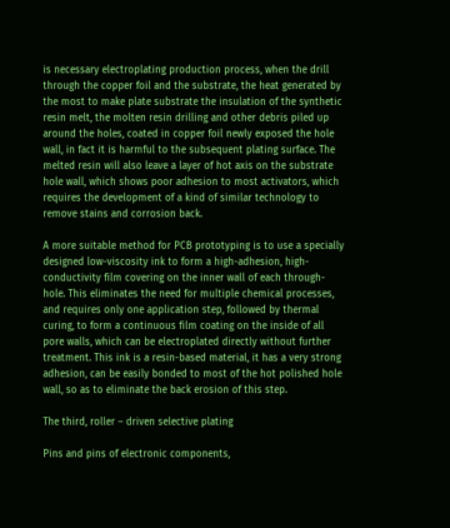is necessary electroplating production process, when the drill through the copper foil and the substrate, the heat generated by the most to make plate substrate the insulation of the synthetic resin melt, the molten resin drilling and other debris piled up around the holes, coated in copper foil newly exposed the hole wall, in fact it is harmful to the subsequent plating surface. The melted resin will also leave a layer of hot axis on the substrate hole wall, which shows poor adhesion to most activators, which requires the development of a kind of similar technology to remove stains and corrosion back.

A more suitable method for PCB prototyping is to use a specially designed low-viscosity ink to form a high-adhesion, high-conductivity film covering on the inner wall of each through-hole. This eliminates the need for multiple chemical processes, and requires only one application step, followed by thermal curing, to form a continuous film coating on the inside of all pore walls, which can be electroplated directly without further treatment. This ink is a resin-based material, it has a very strong adhesion, can be easily bonded to most of the hot polished hole wall, so as to eliminate the back erosion of this step.

The third, roller – driven selective plating

Pins and pins of electronic components,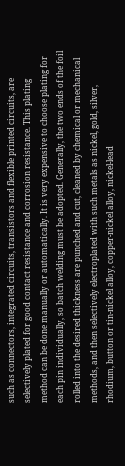such as connectors, integrated circuits, transistors and flexible printed circuits, are selectively plated for good contact resistance and corrosion resistance. This plating method can be done manually or automatically. It is very expensive to choose plating for each pin individually, so batch welding must be adopted. Generally, the two ends of the foil rolled into the desired thickness are punched and cut, cleaned by chemical or mechanical methods, and then selectively electroplated with such metals as nickel, gold, silver, rhodium, button or tin-nickel alloy, copper-nickel alloy, nickel-lead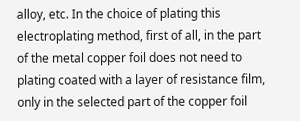alloy, etc. In the choice of plating this electroplating method, first of all, in the part of the metal copper foil does not need to plating coated with a layer of resistance film, only in the selected part of the copper foil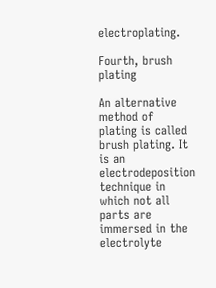electroplating.

Fourth, brush plating

An alternative method of plating is called brush plating. It is an electrodeposition technique in which not all parts are immersed in the electrolyte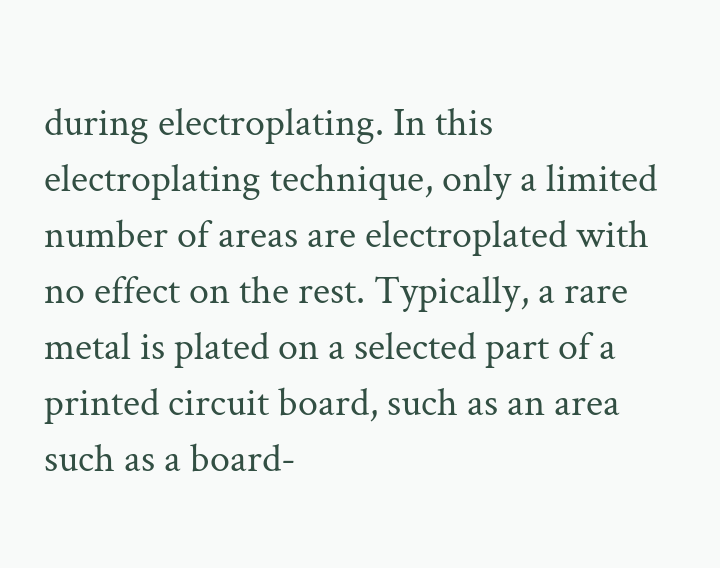during electroplating. In this electroplating technique, only a limited number of areas are electroplated with no effect on the rest. Typically, a rare metal is plated on a selected part of a printed circuit board, such as an area such as a board-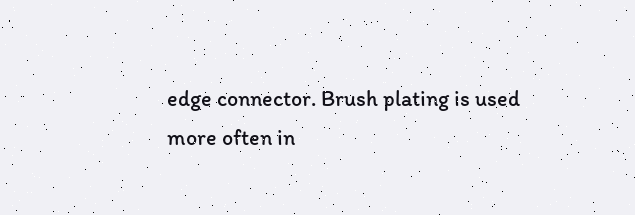edge connector. Brush plating is used more often in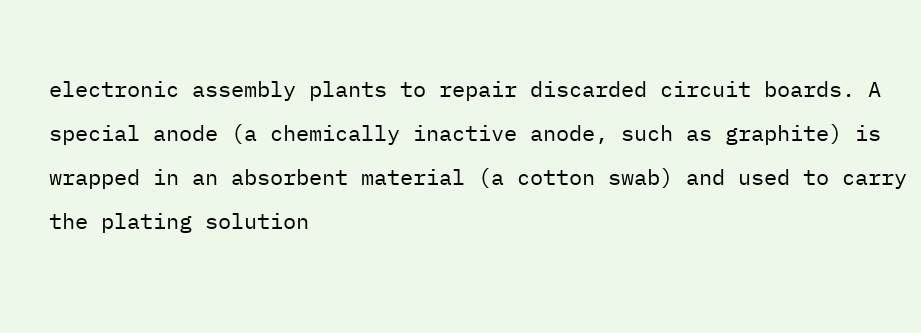electronic assembly plants to repair discarded circuit boards. A special anode (a chemically inactive anode, such as graphite) is wrapped in an absorbent material (a cotton swab) and used to carry the plating solution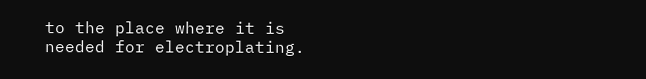to the place where it is needed for electroplating.